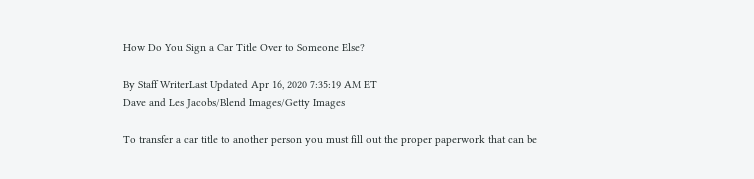How Do You Sign a Car Title Over to Someone Else?

By Staff WriterLast Updated Apr 16, 2020 7:35:19 AM ET
Dave and Les Jacobs/Blend Images/Getty Images

To transfer a car title to another person you must fill out the proper paperwork that can be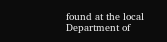found at the local Department of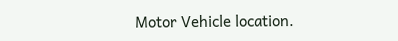Motor Vehicle location.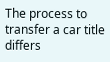The process to transfer a car title differs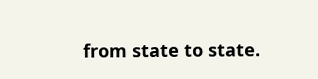from state to state.